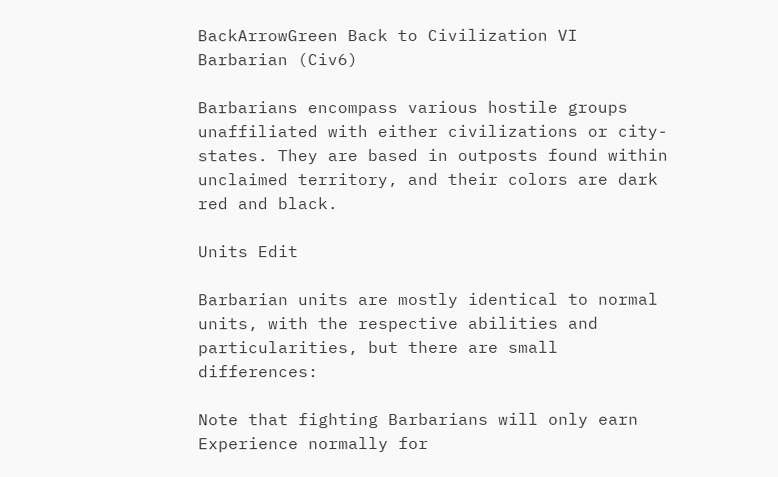BackArrowGreen Back to Civilization VI
Barbarian (Civ6)

Barbarians encompass various hostile groups unaffiliated with either civilizations or city-states. They are based in outposts found within unclaimed territory, and their colors are dark red and black.

Units Edit

Barbarian units are mostly identical to normal units, with the respective abilities and particularities, but there are small differences:

Note that fighting Barbarians will only earn Experience normally for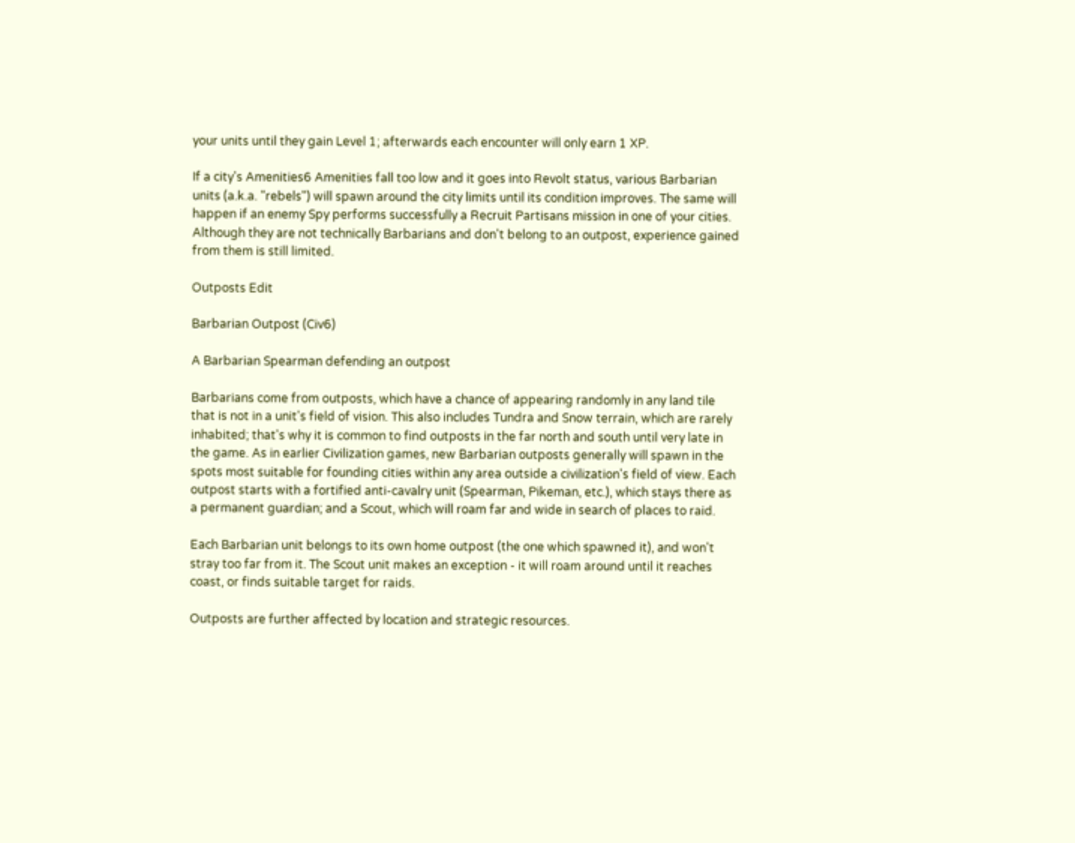your units until they gain Level 1; afterwards each encounter will only earn 1 XP.

If a city's Amenities6 Amenities fall too low and it goes into Revolt status, various Barbarian units (a.k.a. "rebels") will spawn around the city limits until its condition improves. The same will happen if an enemy Spy performs successfully a Recruit Partisans mission in one of your cities. Although they are not technically Barbarians and don't belong to an outpost, experience gained from them is still limited.

Outposts Edit

Barbarian Outpost (Civ6)

A Barbarian Spearman defending an outpost

Barbarians come from outposts, which have a chance of appearing randomly in any land tile that is not in a unit's field of vision. This also includes Tundra and Snow terrain, which are rarely inhabited; that's why it is common to find outposts in the far north and south until very late in the game. As in earlier Civilization games, new Barbarian outposts generally will spawn in the spots most suitable for founding cities within any area outside a civilization's field of view. Each outpost starts with a fortified anti-cavalry unit (Spearman, Pikeman, etc.), which stays there as a permanent guardian; and a Scout, which will roam far and wide in search of places to raid.

Each Barbarian unit belongs to its own home outpost (the one which spawned it), and won't stray too far from it. The Scout unit makes an exception - it will roam around until it reaches coast, or finds suitable target for raids.

Outposts are further affected by location and strategic resources.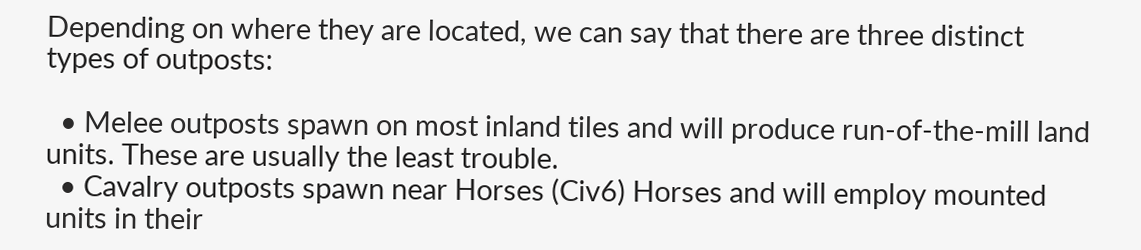Depending on where they are located, we can say that there are three distinct types of outposts:

  • Melee outposts spawn on most inland tiles and will produce run-of-the-mill land units. These are usually the least trouble.
  • Cavalry outposts spawn near Horses (Civ6) Horses and will employ mounted units in their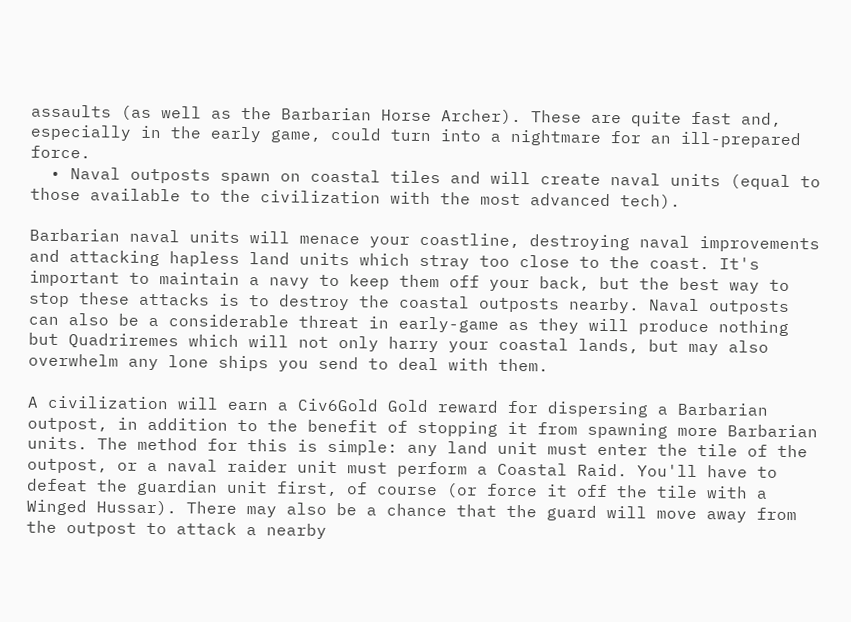assaults (as well as the Barbarian Horse Archer). These are quite fast and, especially in the early game, could turn into a nightmare for an ill-prepared force.
  • Naval outposts spawn on coastal tiles and will create naval units (equal to those available to the civilization with the most advanced tech).

Barbarian naval units will menace your coastline, destroying naval improvements and attacking hapless land units which stray too close to the coast. It's important to maintain a navy to keep them off your back, but the best way to stop these attacks is to destroy the coastal outposts nearby. Naval outposts can also be a considerable threat in early-game as they will produce nothing but Quadriremes which will not only harry your coastal lands, but may also overwhelm any lone ships you send to deal with them.

A civilization will earn a Civ6Gold Gold reward for dispersing a Barbarian outpost, in addition to the benefit of stopping it from spawning more Barbarian units. The method for this is simple: any land unit must enter the tile of the outpost, or a naval raider unit must perform a Coastal Raid. You'll have to defeat the guardian unit first, of course (or force it off the tile with a Winged Hussar). There may also be a chance that the guard will move away from the outpost to attack a nearby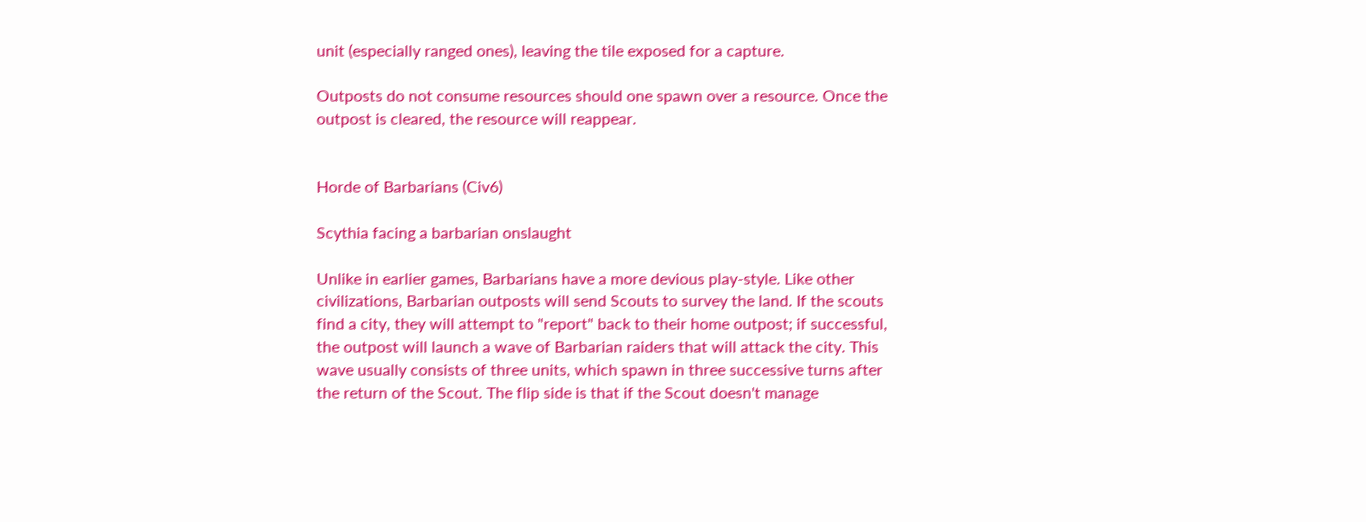unit (especially ranged ones), leaving the tile exposed for a capture.

Outposts do not consume resources should one spawn over a resource. Once the outpost is cleared, the resource will reappear.


Horde of Barbarians (Civ6)

Scythia facing a barbarian onslaught

Unlike in earlier games, Barbarians have a more devious play-style. Like other civilizations, Barbarian outposts will send Scouts to survey the land. If the scouts find a city, they will attempt to "report" back to their home outpost; if successful, the outpost will launch a wave of Barbarian raiders that will attack the city. This wave usually consists of three units, which spawn in three successive turns after the return of the Scout. The flip side is that if the Scout doesn't manage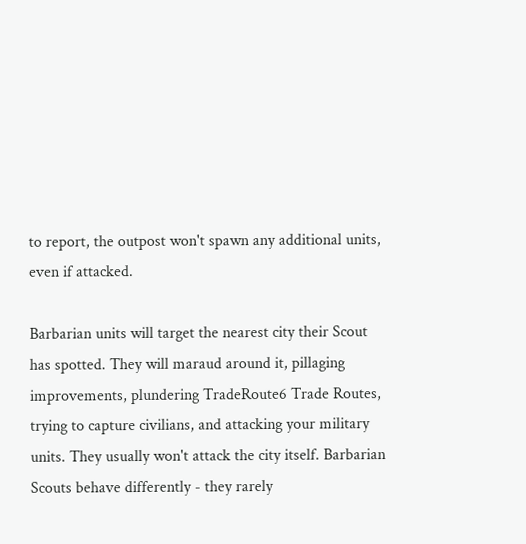to report, the outpost won't spawn any additional units, even if attacked.

Barbarian units will target the nearest city their Scout has spotted. They will maraud around it, pillaging improvements, plundering TradeRoute6 Trade Routes, trying to capture civilians, and attacking your military units. They usually won't attack the city itself. Barbarian Scouts behave differently - they rarely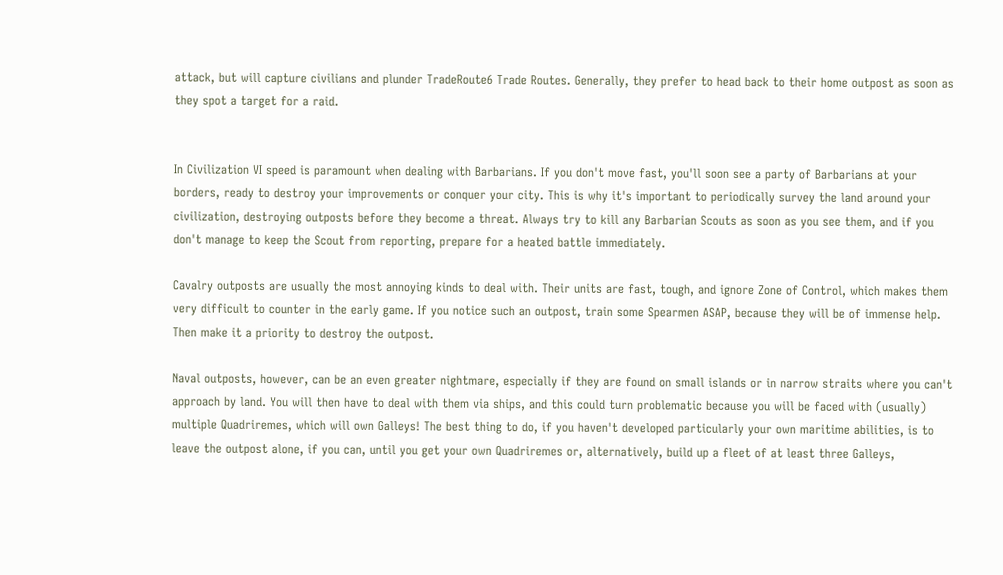attack, but will capture civilians and plunder TradeRoute6 Trade Routes. Generally, they prefer to head back to their home outpost as soon as they spot a target for a raid.


In Civilization VI speed is paramount when dealing with Barbarians. If you don't move fast, you'll soon see a party of Barbarians at your borders, ready to destroy your improvements or conquer your city. This is why it's important to periodically survey the land around your civilization, destroying outposts before they become a threat. Always try to kill any Barbarian Scouts as soon as you see them, and if you don't manage to keep the Scout from reporting, prepare for a heated battle immediately.

Cavalry outposts are usually the most annoying kinds to deal with. Their units are fast, tough, and ignore Zone of Control, which makes them very difficult to counter in the early game. If you notice such an outpost, train some Spearmen ASAP, because they will be of immense help. Then make it a priority to destroy the outpost.

Naval outposts, however, can be an even greater nightmare, especially if they are found on small islands or in narrow straits where you can't approach by land. You will then have to deal with them via ships, and this could turn problematic because you will be faced with (usually) multiple Quadriremes, which will own Galleys! The best thing to do, if you haven't developed particularly your own maritime abilities, is to leave the outpost alone, if you can, until you get your own Quadriremes or, alternatively, build up a fleet of at least three Galleys,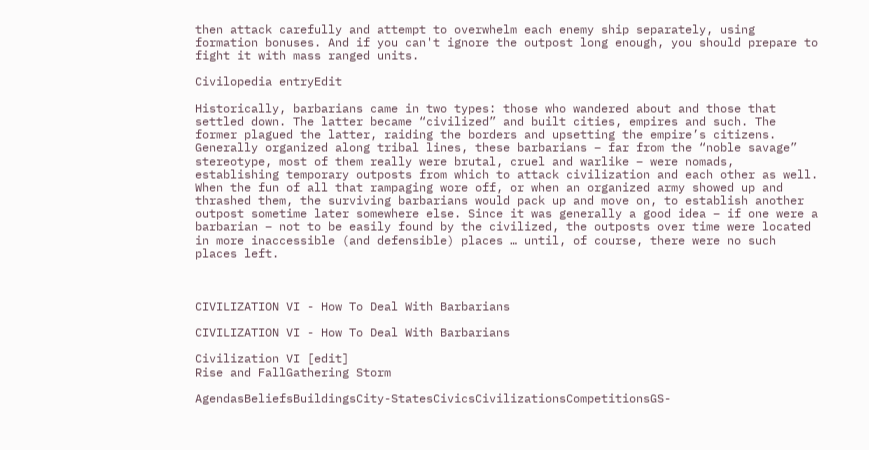then attack carefully and attempt to overwhelm each enemy ship separately, using formation bonuses. And if you can't ignore the outpost long enough, you should prepare to fight it with mass ranged units.

Civilopedia entryEdit

Historically, barbarians came in two types: those who wandered about and those that settled down. The latter became “civilized” and built cities, empires and such. The former plagued the latter, raiding the borders and upsetting the empire’s citizens. Generally organized along tribal lines, these barbarians – far from the “noble savage” stereotype, most of them really were brutal, cruel and warlike – were nomads, establishing temporary outposts from which to attack civilization and each other as well. When the fun of all that rampaging wore off, or when an organized army showed up and thrashed them, the surviving barbarians would pack up and move on, to establish another outpost sometime later somewhere else. Since it was generally a good idea – if one were a barbarian – not to be easily found by the civilized, the outposts over time were located in more inaccessible (and defensible) places … until, of course, there were no such places left.



CIVILIZATION VI - How To Deal With Barbarians

CIVILIZATION VI - How To Deal With Barbarians

Civilization VI [edit]
Rise and FallGathering Storm

AgendasBeliefsBuildingsCity-StatesCivicsCivilizationsCompetitionsGS-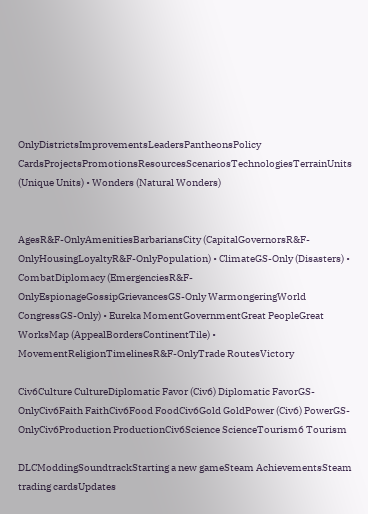OnlyDistrictsImprovementsLeadersPantheonsPolicy CardsProjectsPromotionsResourcesScenariosTechnologiesTerrainUnits (Unique Units) • Wonders (Natural Wonders)


AgesR&F-OnlyAmenitiesBarbariansCity (CapitalGovernorsR&F-OnlyHousingLoyaltyR&F-OnlyPopulation) • ClimateGS-Only (Disasters) • CombatDiplomacy (EmergenciesR&F-OnlyEspionageGossipGrievancesGS-Only WarmongeringWorld CongressGS-Only) • Eureka MomentGovernmentGreat PeopleGreat WorksMap (AppealBordersContinentTile) • MovementReligionTimelinesR&F-OnlyTrade RoutesVictory

Civ6Culture CultureDiplomatic Favor (Civ6) Diplomatic FavorGS-OnlyCiv6Faith FaithCiv6Food FoodCiv6Gold GoldPower (Civ6) PowerGS-OnlyCiv6Production ProductionCiv6Science ScienceTourism6 Tourism

DLCModdingSoundtrackStarting a new gameSteam AchievementsSteam trading cardsUpdates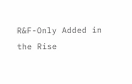R&F-Only Added in the Rise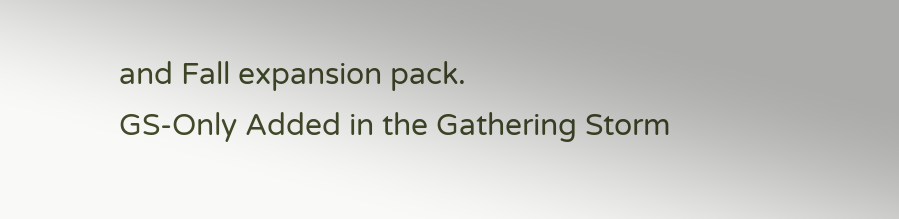and Fall expansion pack.
GS-Only Added in the Gathering Storm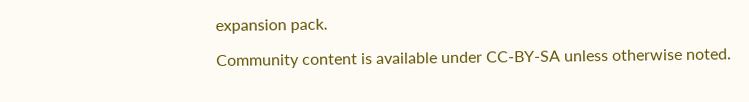expansion pack.

Community content is available under CC-BY-SA unless otherwise noted.